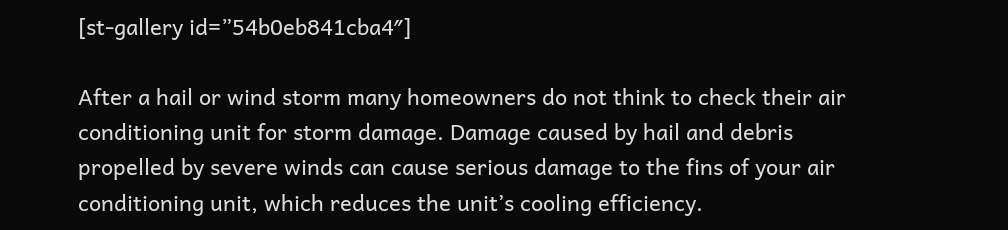[st-gallery id=”54b0eb841cba4″]

After a hail or wind storm many homeowners do not think to check their air conditioning unit for storm damage. Damage caused by hail and debris propelled by severe winds can cause serious damage to the fins of your air conditioning unit, which reduces the unit’s cooling efficiency.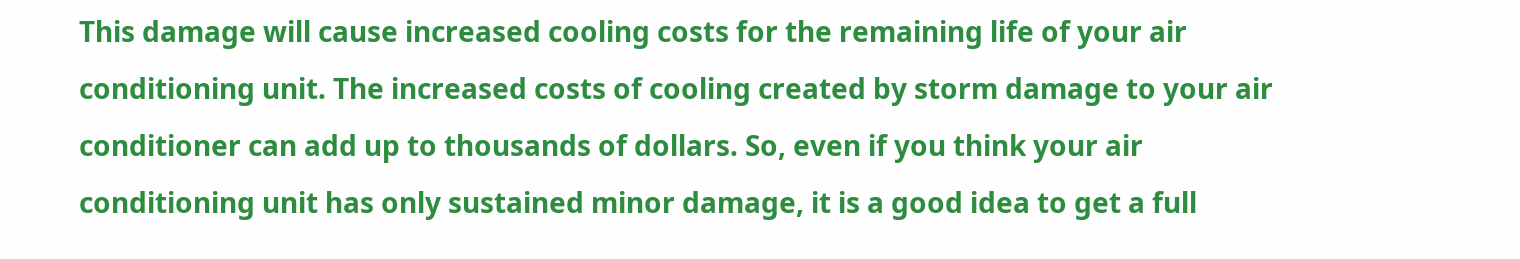This damage will cause increased cooling costs for the remaining life of your air conditioning unit. The increased costs of cooling created by storm damage to your air conditioner can add up to thousands of dollars. So, even if you think your air conditioning unit has only sustained minor damage, it is a good idea to get a full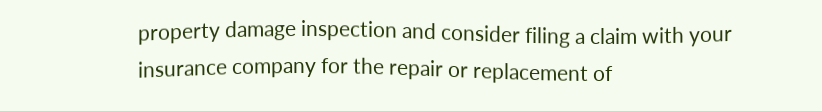property damage inspection and consider filing a claim with your insurance company for the repair or replacement of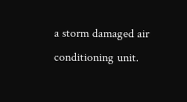a storm damaged air conditioning unit.